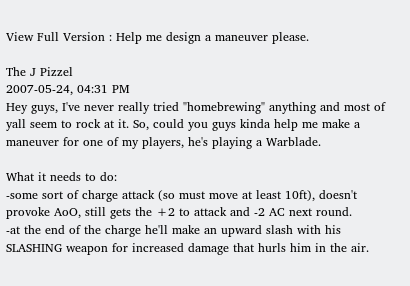View Full Version : Help me design a maneuver please.

The J Pizzel
2007-05-24, 04:31 PM
Hey guys, I've never really tried "homebrewing" anything and most of yall seem to rock at it. So, could you guys kinda help me make a maneuver for one of my players, he's playing a Warblade.

What it needs to do:
-some sort of charge attack (so must move at least 10ft), doesn't provoke AoO, still gets the +2 to attack and -2 AC next round.
-at the end of the charge he'll make an upward slash with his SLASHING weapon for increased damage that hurls him in the air.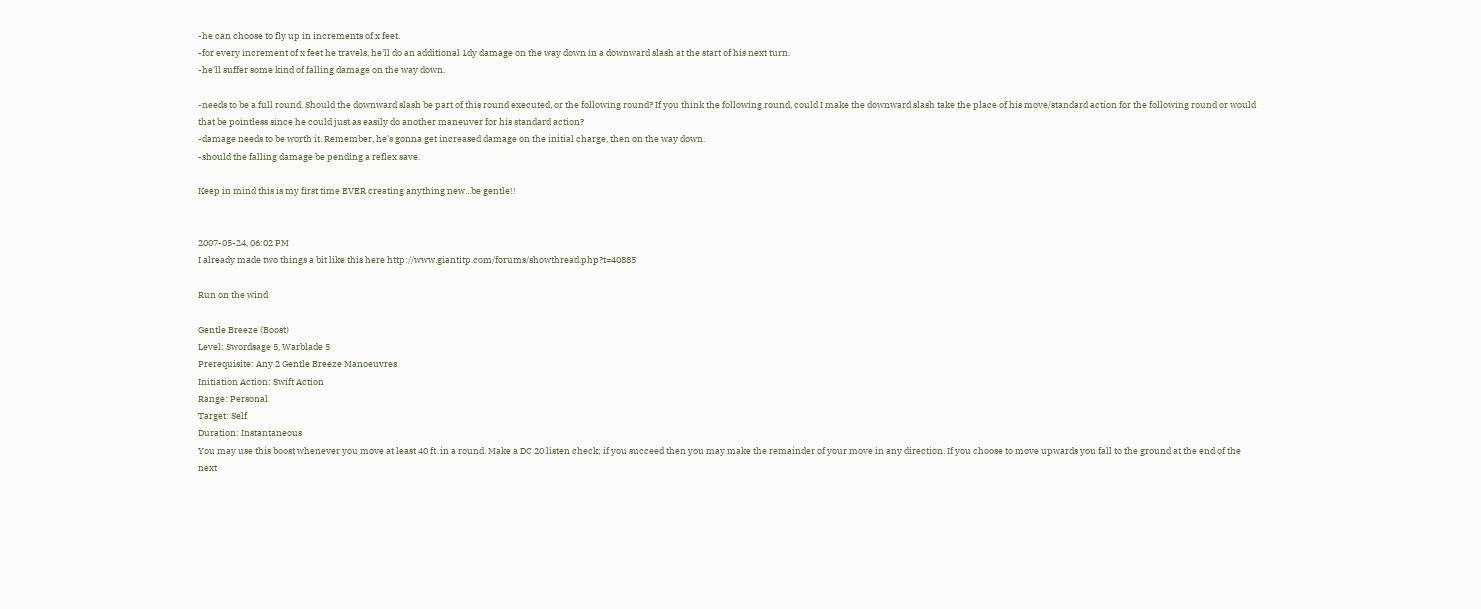-he can choose to fly up in increments of x feet.
-for every increment of x feet he travels, he'll do an additional 1dy damage on the way down in a downward slash at the start of his next turn.
-he'll suffer some kind of falling damage on the way down.

-needs to be a full round. Should the downward slash be part of this round executed, or the following round? If you think the following round, could I make the downward slash take the place of his move/standard action for the following round or would that be pointless since he could just as easily do another maneuver for his standard action?
-damage needs to be worth it. Remember, he's gonna get increased damage on the initial charge, then on the way down.
-should the falling damage be pending a reflex save.

Keep in mind this is my first time EVER creating anything new...be gentle!!


2007-05-24, 06:02 PM
I already made two things a bit like this here http://www.giantitp.com/forums/showthread.php?t=40885

Run on the wind

Gentle Breeze (Boost)
Level: Swordsage 5, Warblade 5
Prerequisite: Any 2 Gentle Breeze Manoeuvres
Initiation Action: Swift Action
Range: Personal
Target: Self
Duration: Instantaneous
You may use this boost whenever you move at least 40 ft. in a round. Make a DC 20 listen check; if you succeed then you may make the remainder of your move in any direction. If you choose to move upwards you fall to the ground at the end of the next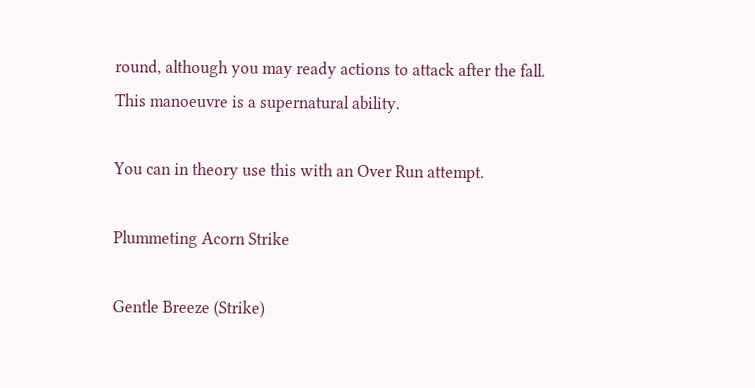round, although you may ready actions to attack after the fall.
This manoeuvre is a supernatural ability.

You can in theory use this with an Over Run attempt.

Plummeting Acorn Strike

Gentle Breeze (Strike)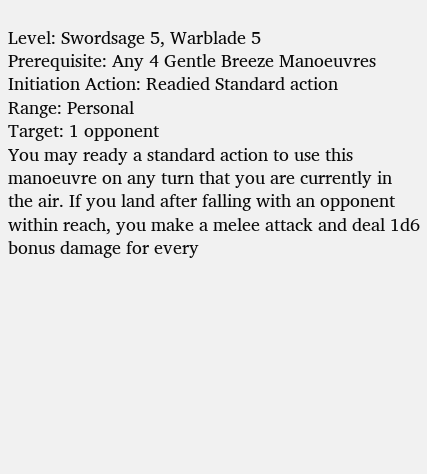Level: Swordsage 5, Warblade 5
Prerequisite: Any 4 Gentle Breeze Manoeuvres
Initiation Action: Readied Standard action
Range: Personal
Target: 1 opponent
You may ready a standard action to use this manoeuvre on any turn that you are currently in the air. If you land after falling with an opponent within reach, you make a melee attack and deal 1d6 bonus damage for every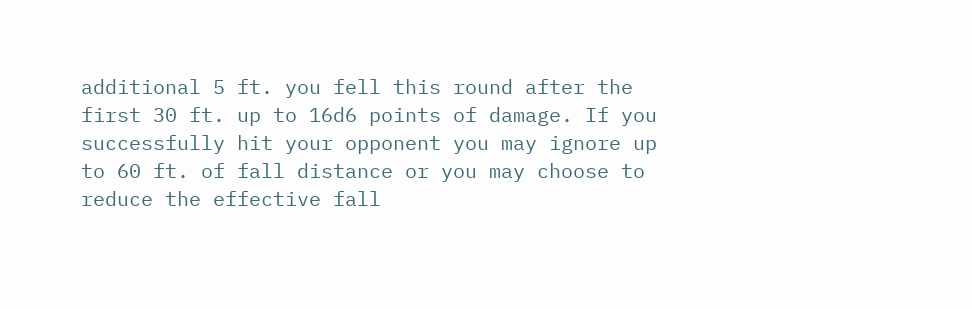additional 5 ft. you fell this round after the first 30 ft. up to 16d6 points of damage. If you successfully hit your opponent you may ignore up to 60 ft. of fall distance or you may choose to reduce the effective fall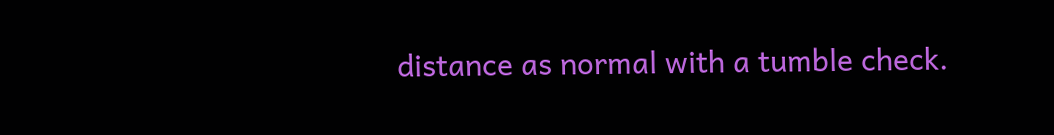distance as normal with a tumble check.